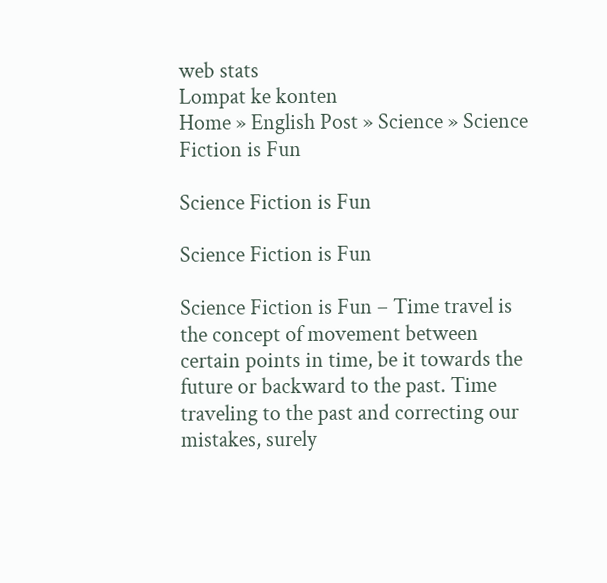web stats
Lompat ke konten
Home » English Post » Science » Science Fiction is Fun

Science Fiction is Fun

Science Fiction is Fun

Science Fiction is Fun – Time travel is the concept of movement between certain points in time, be it towards the future or backward to the past. Time traveling to the past and correcting our mistakes, surely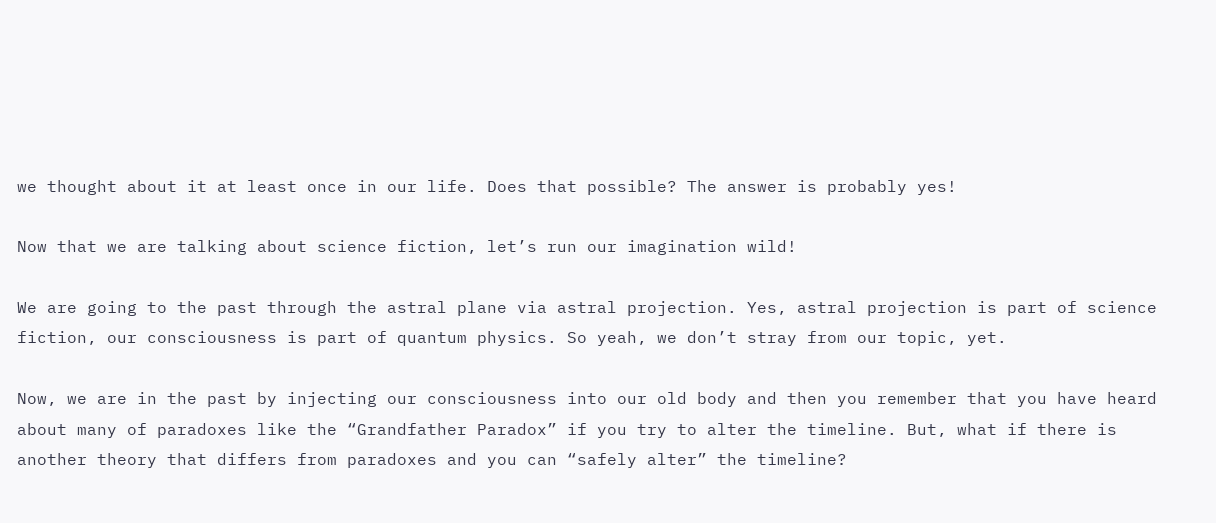we thought about it at least once in our life. Does that possible? The answer is probably yes!

Now that we are talking about science fiction, let’s run our imagination wild!

We are going to the past through the astral plane via astral projection. Yes, astral projection is part of science fiction, our consciousness is part of quantum physics. So yeah, we don’t stray from our topic, yet.

Now, we are in the past by injecting our consciousness into our old body and then you remember that you have heard about many of paradoxes like the “Grandfather Paradox” if you try to alter the timeline. But, what if there is another theory that differs from paradoxes and you can “safely alter” the timeline?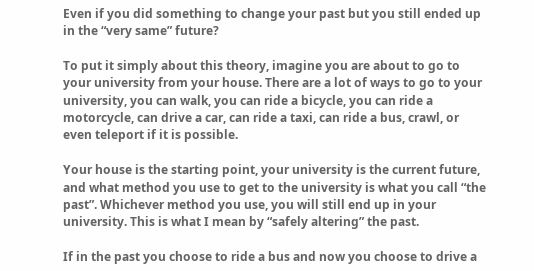Even if you did something to change your past but you still ended up in the “very same” future?

To put it simply about this theory, imagine you are about to go to your university from your house. There are a lot of ways to go to your university, you can walk, you can ride a bicycle, you can ride a motorcycle, can drive a car, can ride a taxi, can ride a bus, crawl, or even teleport if it is possible.

Your house is the starting point, your university is the current future, and what method you use to get to the university is what you call “the past”. Whichever method you use, you will still end up in your university. This is what I mean by “safely altering” the past.

If in the past you choose to ride a bus and now you choose to drive a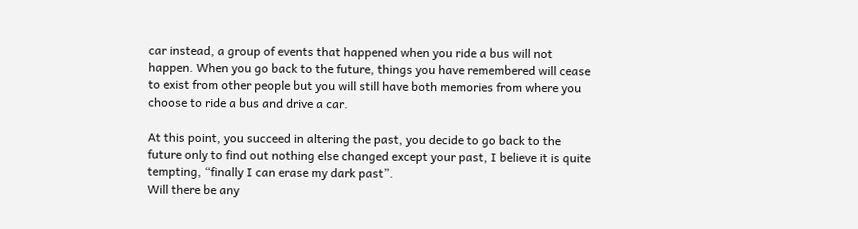car instead, a group of events that happened when you ride a bus will not happen. When you go back to the future, things you have remembered will cease to exist from other people but you will still have both memories from where you choose to ride a bus and drive a car.

At this point, you succeed in altering the past, you decide to go back to the future only to find out nothing else changed except your past, I believe it is quite tempting, “finally I can erase my dark past”.
Will there be any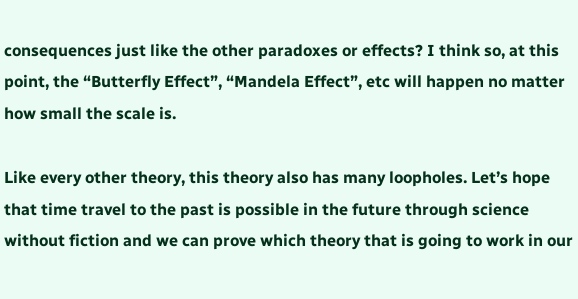consequences just like the other paradoxes or effects? I think so, at this point, the “Butterfly Effect”, “Mandela Effect”, etc will happen no matter how small the scale is.

Like every other theory, this theory also has many loopholes. Let’s hope that time travel to the past is possible in the future through science without fiction and we can prove which theory that is going to work in our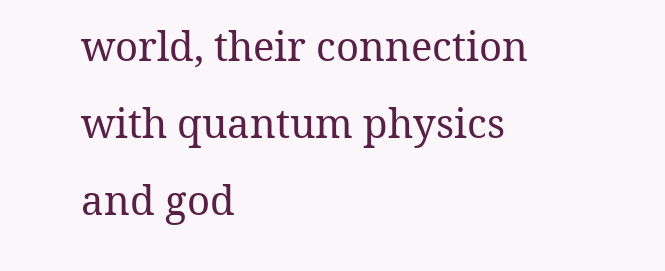world, their connection with quantum physics and god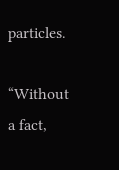particles.

“Without a fact,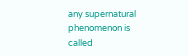any supernatural phenomenon is called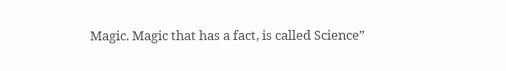Magic. Magic that has a fact, is called Science”